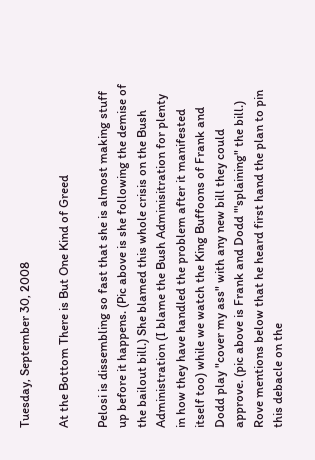Tuesday, September 30, 2008

At the Bottom There is But One Kind of Greed

Pelosi is dissembling so fast that she is almost making stuff up before it happens. (Pic above is she following the demise of the bailout bill.) She blamed this whole crisis on the Bush Administration (I blame the Bush Adminisitration for plenty in how they have handled the problem after it manifested itself too) while we watch the King Buffoons of Frank and Dodd play "cover my ass" with any new bill they could approve. (pic above is Frank and Dodd "'splaining" the bill.) Rove mentions below that he heard first hand the plan to pin this debacle on the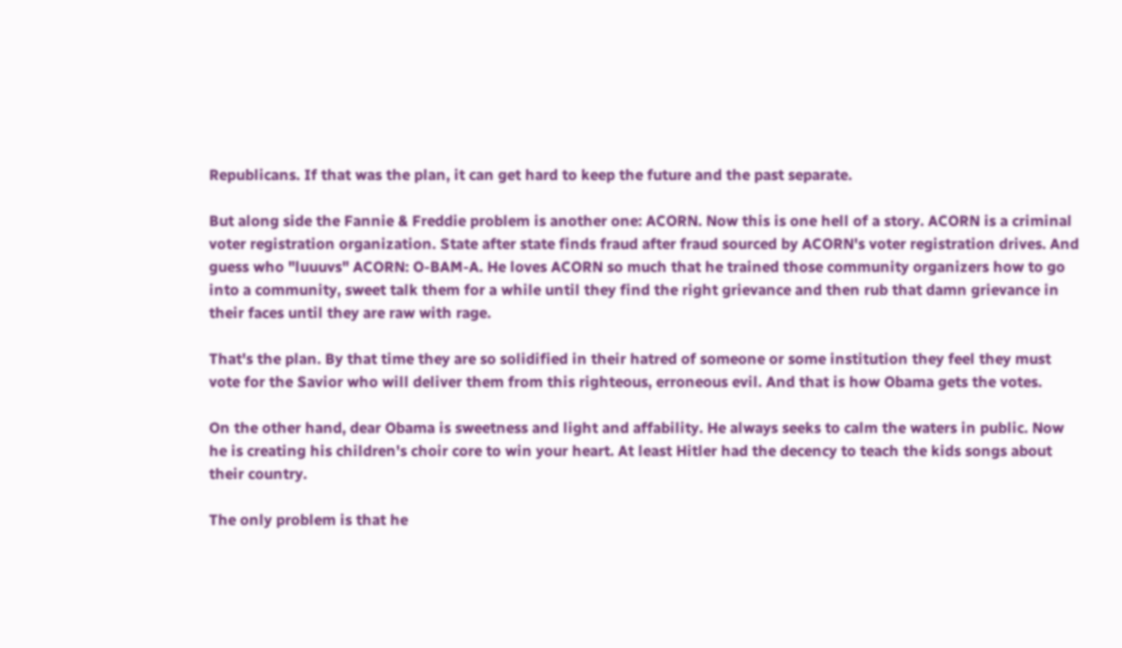Republicans. If that was the plan, it can get hard to keep the future and the past separate.

But along side the Fannie & Freddie problem is another one: ACORN. Now this is one hell of a story. ACORN is a criminal voter registration organization. State after state finds fraud after fraud sourced by ACORN's voter registration drives. And guess who "luuuvs" ACORN: O-BAM-A. He loves ACORN so much that he trained those community organizers how to go into a community, sweet talk them for a while until they find the right grievance and then rub that damn grievance in their faces until they are raw with rage.

That's the plan. By that time they are so solidified in their hatred of someone or some institution they feel they must vote for the Savior who will deliver them from this righteous, erroneous evil. And that is how Obama gets the votes.

On the other hand, dear Obama is sweetness and light and affability. He always seeks to calm the waters in public. Now he is creating his children's choir core to win your heart. At least Hitler had the decency to teach the kids songs about their country.

The only problem is that he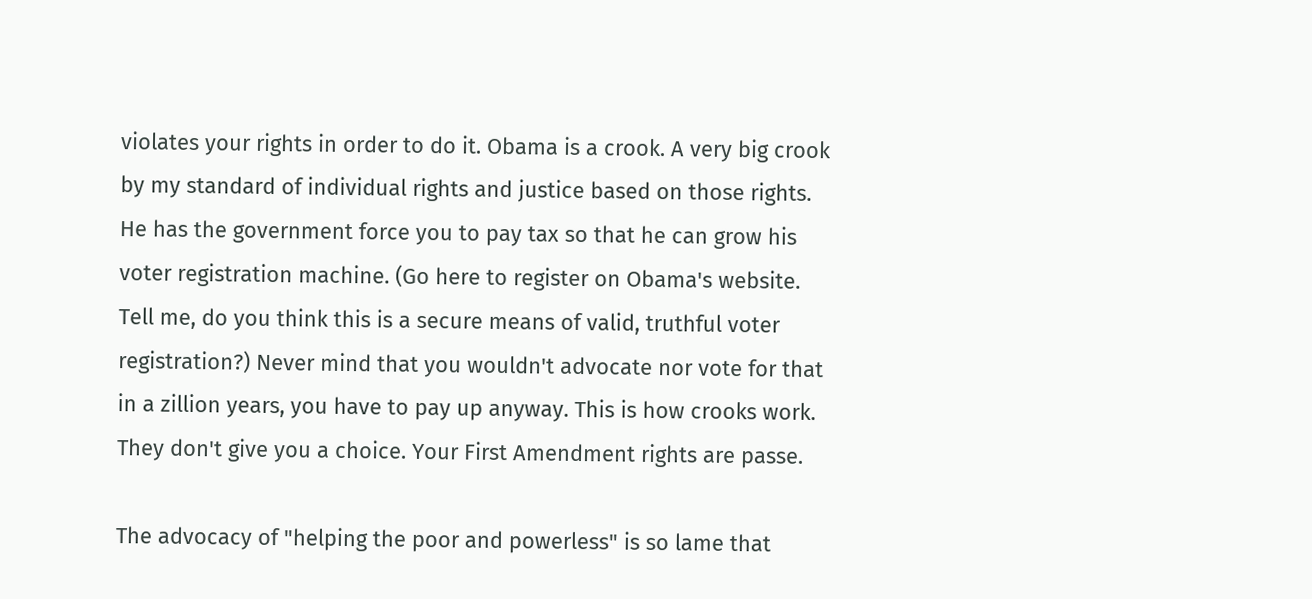violates your rights in order to do it. Obama is a crook. A very big crook by my standard of individual rights and justice based on those rights. He has the government force you to pay tax so that he can grow his voter registration machine. (Go here to register on Obama's website. Tell me, do you think this is a secure means of valid, truthful voter registration?) Never mind that you wouldn't advocate nor vote for that in a zillion years, you have to pay up anyway. This is how crooks work. They don't give you a choice. Your First Amendment rights are passe.

The advocacy of "helping the poor and powerless" is so lame that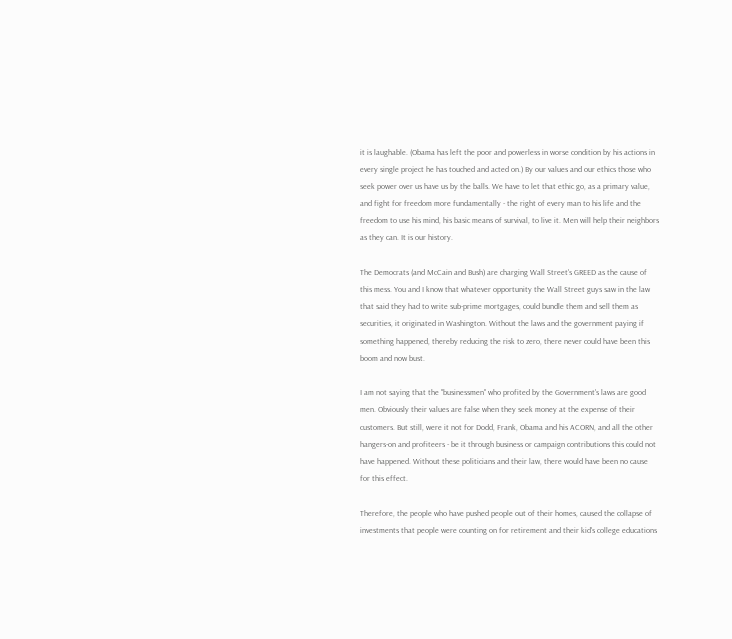it is laughable. (Obama has left the poor and powerless in worse condition by his actions in every single project he has touched and acted on.) By our values and our ethics those who seek power over us have us by the balls. We have to let that ethic go, as a primary value, and fight for freedom more fundamentally - the right of every man to his life and the freedom to use his mind, his basic means of survival, to live it. Men will help their neighbors as they can. It is our history.

The Democrats (and McCain and Bush) are charging Wall Street's GREED as the cause of this mess. You and I know that whatever opportunity the Wall Street guys saw in the law that said they had to write sub-prime mortgages, could bundle them and sell them as securities, it originated in Washington. Without the laws and the government paying if something happened, thereby reducing the risk to zero, there never could have been this boom and now bust.

I am not saying that the "businessmen" who profited by the Government's laws are good men. Obviously their values are false when they seek money at the expense of their customers. But still, were it not for Dodd, Frank, Obama and his ACORN, and all the other hangers-on and profiteers - be it through business or campaign contributions this could not have happened. Without these politicians and their law, there would have been no cause for this effect.

Therefore, the people who have pushed people out of their homes, caused the collapse of investments that people were counting on for retirement and their kid's college educations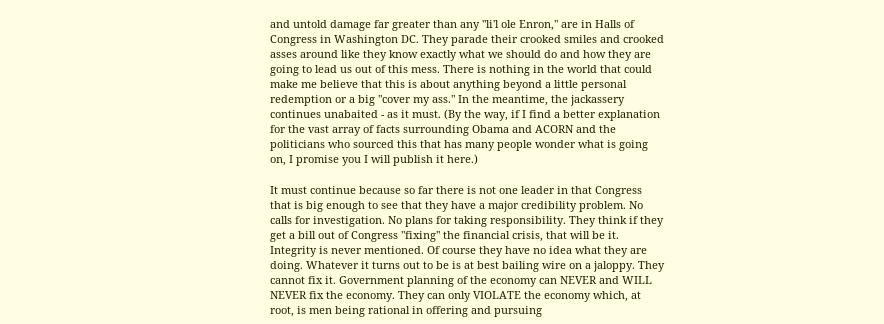and untold damage far greater than any "li'l ole Enron," are in Halls of Congress in Washington DC. They parade their crooked smiles and crooked asses around like they know exactly what we should do and how they are going to lead us out of this mess. There is nothing in the world that could make me believe that this is about anything beyond a little personal redemption or a big "cover my ass." In the meantime, the jackassery continues unabaited - as it must. (By the way, if I find a better explanation for the vast array of facts surrounding Obama and ACORN and the politicians who sourced this that has many people wonder what is going on, I promise you I will publish it here.)

It must continue because so far there is not one leader in that Congress that is big enough to see that they have a major credibility problem. No calls for investigation. No plans for taking responsibility. They think if they get a bill out of Congress "fixing" the financial crisis, that will be it. Integrity is never mentioned. Of course they have no idea what they are doing. Whatever it turns out to be is at best bailing wire on a jaloppy. They cannot fix it. Government planning of the economy can NEVER and WILL NEVER fix the economy. They can only VIOLATE the economy which, at root, is men being rational in offering and pursuing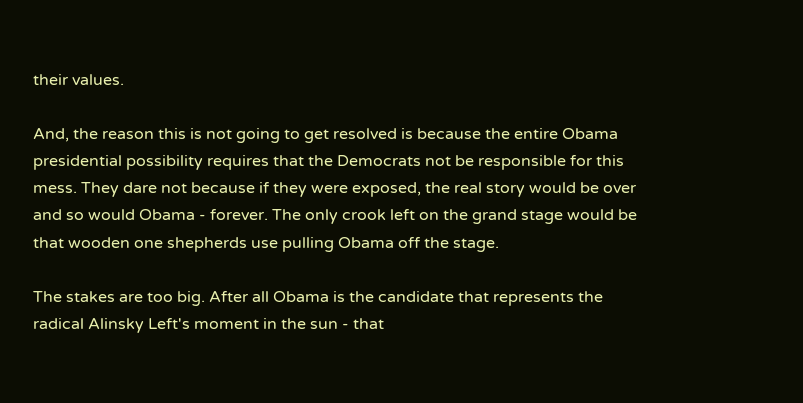their values.

And, the reason this is not going to get resolved is because the entire Obama presidential possibility requires that the Democrats not be responsible for this mess. They dare not because if they were exposed, the real story would be over and so would Obama - forever. The only crook left on the grand stage would be that wooden one shepherds use pulling Obama off the stage.

The stakes are too big. After all Obama is the candidate that represents the radical Alinsky Left's moment in the sun - that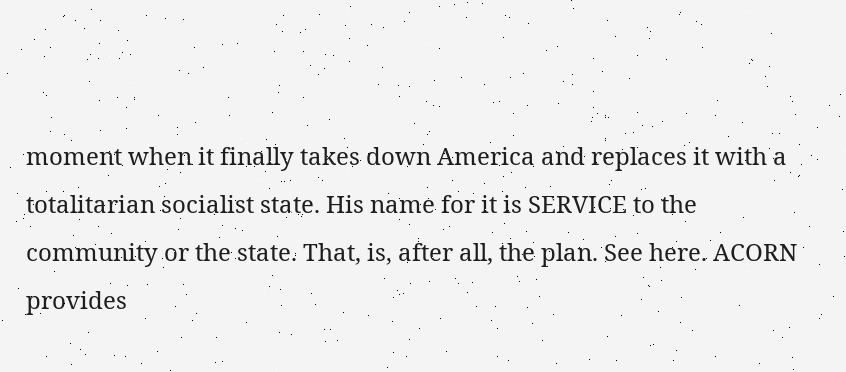moment when it finally takes down America and replaces it with a totalitarian socialist state. His name for it is SERVICE to the community or the state. That, is, after all, the plan. See here. ACORN provides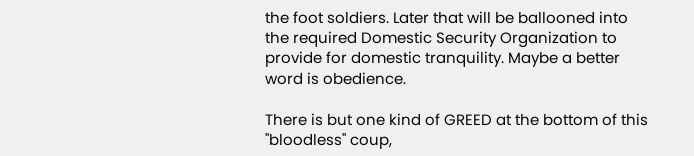the foot soldiers. Later that will be ballooned into the required Domestic Security Organization to provide for domestic tranquility. Maybe a better word is obedience.

There is but one kind of GREED at the bottom of this "bloodless" coup,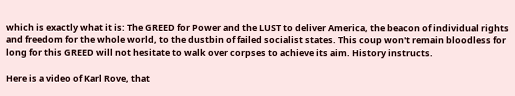which is exactly what it is: The GREED for Power and the LUST to deliver America, the beacon of individual rights and freedom for the whole world, to the dustbin of failed socialist states. This coup won't remain bloodless for long for this GREED will not hesitate to walk over corpses to achieve its aim. History instructs.

Here is a video of Karl Rove, that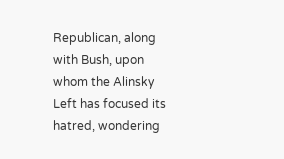Republican, along with Bush, upon whom the Alinsky Left has focused its hatred, wondering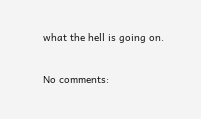what the hell is going on.

No comments: